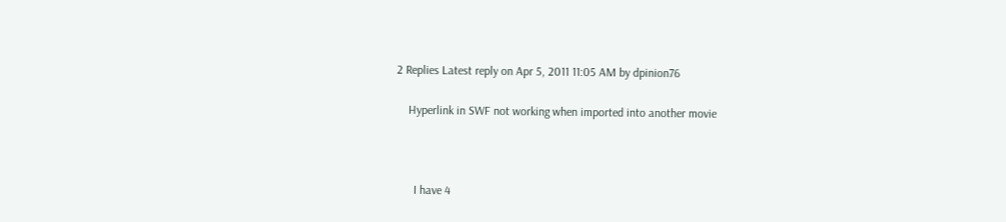2 Replies Latest reply on Apr 5, 2011 11:05 AM by dpinion76

    Hyperlink in SWF not working when imported into another movie



      I have 4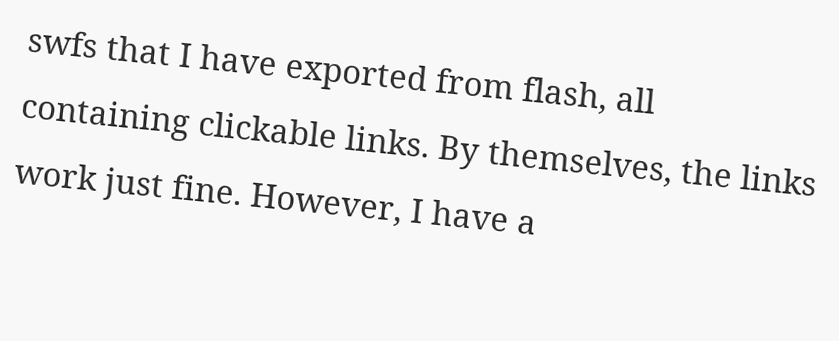swfs that I have exported from flash, all containing clickable links. By themselves, the links work just fine. However, I have a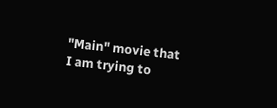"Main" movie that I am trying to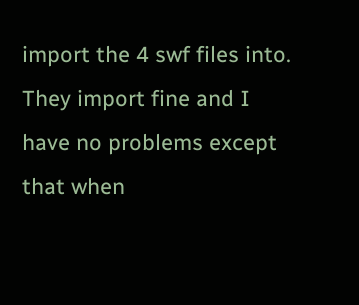import the 4 swf files into. They import fine and I have no problems except that when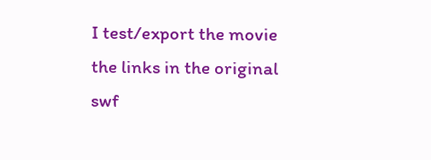I test/export the movie the links in the original swf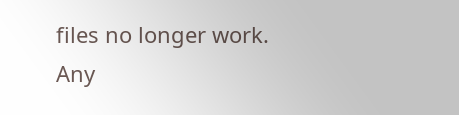files no longer work. Any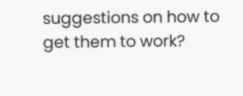suggestions on how to get them to work?